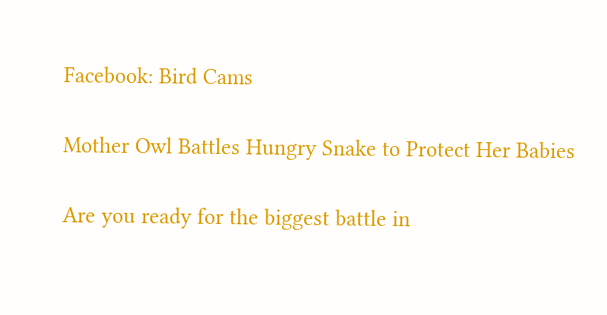Facebook: Bird Cams

Mother Owl Battles Hungry Snake to Protect Her Babies

Are you ready for the biggest battle in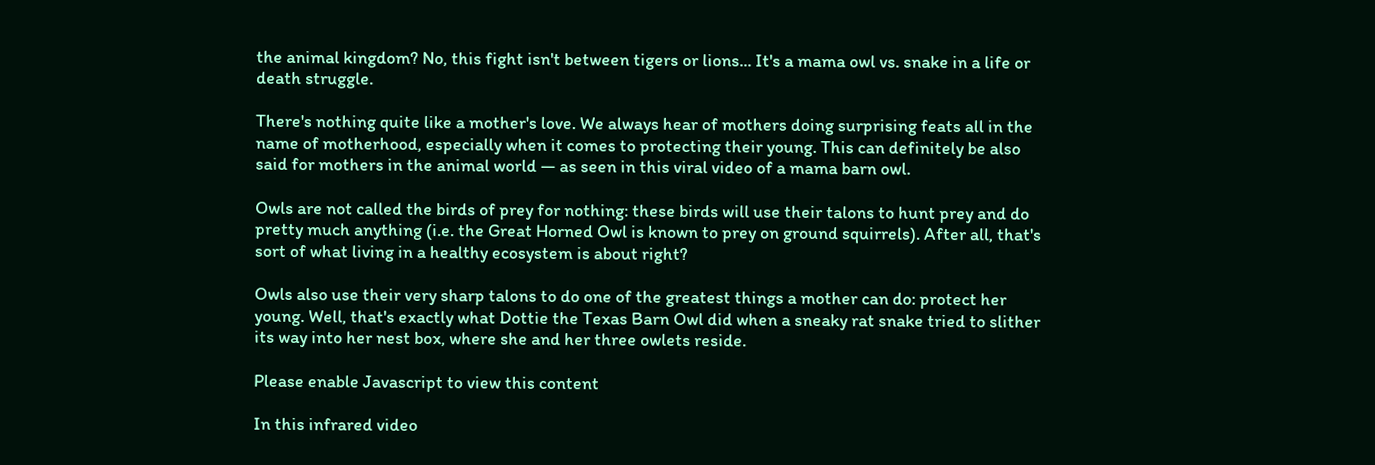the animal kingdom? No, this fight isn't between tigers or lions... It's a mama owl vs. snake in a life or death struggle.

There's nothing quite like a mother's love. We always hear of mothers doing surprising feats all in the name of motherhood, especially when it comes to protecting their young. This can definitely be also said for mothers in the animal world — as seen in this viral video of a mama barn owl.

Owls are not called the birds of prey for nothing: these birds will use their talons to hunt prey and do pretty much anything (i.e. the Great Horned Owl is known to prey on ground squirrels). After all, that's sort of what living in a healthy ecosystem is about right?

Owls also use their very sharp talons to do one of the greatest things a mother can do: protect her young. Well, that's exactly what Dottie the Texas Barn Owl did when a sneaky rat snake tried to slither its way into her nest box, where she and her three owlets reside.

Please enable Javascript to view this content

In this infrared video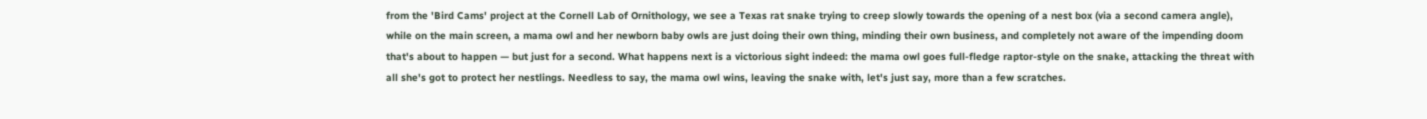from the 'Bird Cams' project at the Cornell Lab of Ornithology, we see a Texas rat snake trying to creep slowly towards the opening of a nest box (via a second camera angle), while on the main screen, a mama owl and her newborn baby owls are just doing their own thing, minding their own business, and completely not aware of the impending doom that's about to happen — but just for a second. What happens next is a victorious sight indeed: the mama owl goes full-fledge raptor-style on the snake, attacking the threat with all she's got to protect her nestlings. Needless to say, the mama owl wins, leaving the snake with, let's just say, more than a few scratches.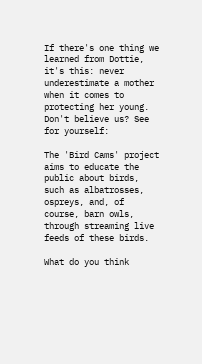If there's one thing we learned from Dottie, it's this: never underestimate a mother when it comes to protecting her young. Don't believe us? See for yourself:

The 'Bird Cams' project aims to educate the public about birds, such as albatrosses, ospreys, and, of course, barn owls, through streaming live feeds of these birds.

What do you think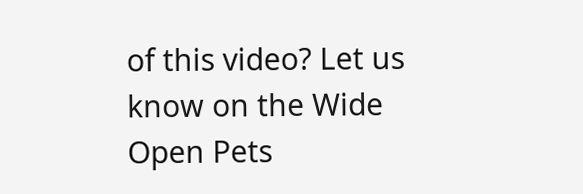of this video? Let us know on the Wide Open Pets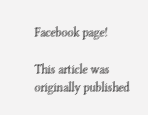Facebook page!

This article was originally published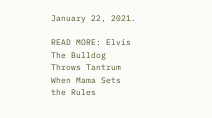January 22, 2021.

READ MORE: Elvis The Bulldog Throws Tantrum When Mama Sets the Rules